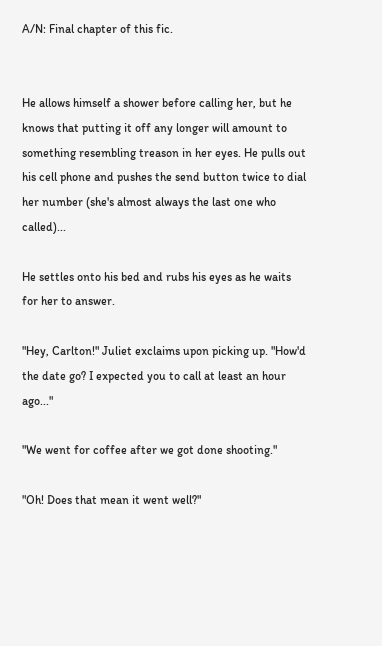A/N: Final chapter of this fic.


He allows himself a shower before calling her, but he knows that putting it off any longer will amount to something resembling treason in her eyes. He pulls out his cell phone and pushes the send button twice to dial her number (she's almost always the last one who called)...

He settles onto his bed and rubs his eyes as he waits for her to answer.

"Hey, Carlton!" Juliet exclaims upon picking up. "How'd the date go? I expected you to call at least an hour ago..."

"We went for coffee after we got done shooting."

"Oh! Does that mean it went well?"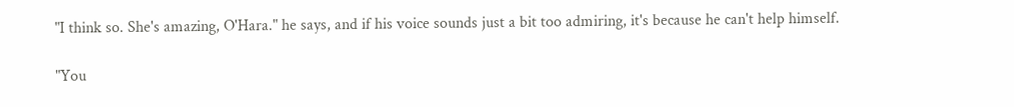"I think so. She's amazing, O'Hara." he says, and if his voice sounds just a bit too admiring, it's because he can't help himself.

"You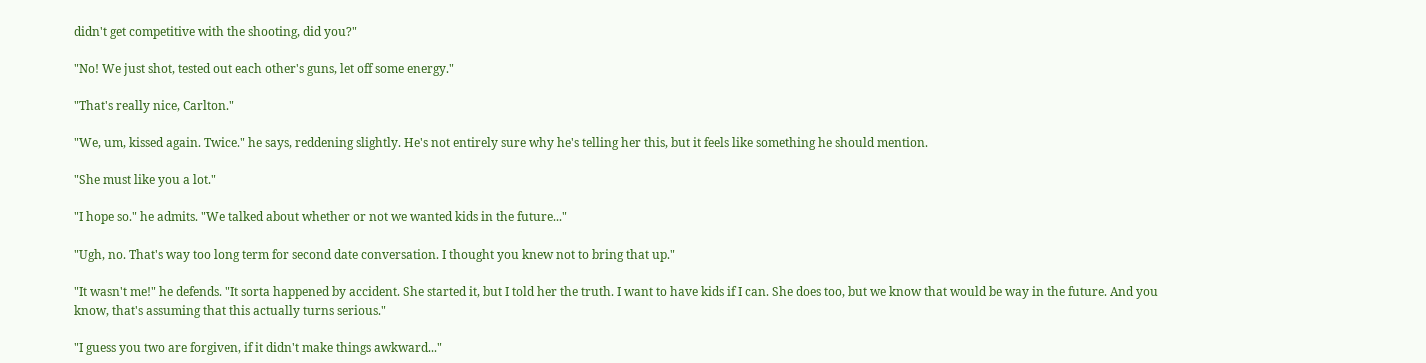didn't get competitive with the shooting, did you?"

"No! We just shot, tested out each other's guns, let off some energy."

"That's really nice, Carlton."

"We, um, kissed again. Twice." he says, reddening slightly. He's not entirely sure why he's telling her this, but it feels like something he should mention.

"She must like you a lot."

"I hope so." he admits. "We talked about whether or not we wanted kids in the future..."

"Ugh, no. That's way too long term for second date conversation. I thought you knew not to bring that up."

"It wasn't me!" he defends. "It sorta happened by accident. She started it, but I told her the truth. I want to have kids if I can. She does too, but we know that would be way in the future. And you know, that's assuming that this actually turns serious."

"I guess you two are forgiven, if it didn't make things awkward..."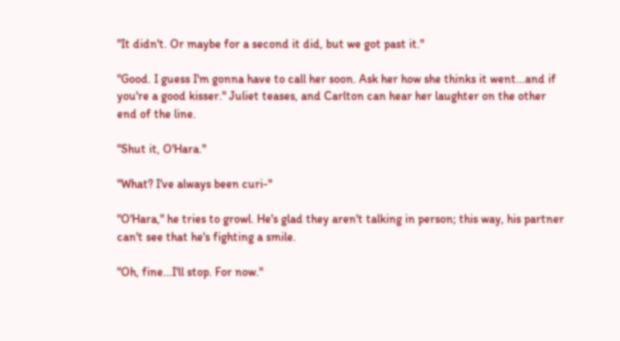"It didn't. Or maybe for a second it did, but we got past it."

"Good. I guess I'm gonna have to call her soon. Ask her how she thinks it went...and if you're a good kisser." Juliet teases, and Carlton can hear her laughter on the other end of the line.

"Shut it, O'Hara."

"What? I've always been curi-"

"O'Hara," he tries to growl. He's glad they aren't talking in person; this way, his partner can't see that he's fighting a smile.

"Oh, fine...I'll stop. For now."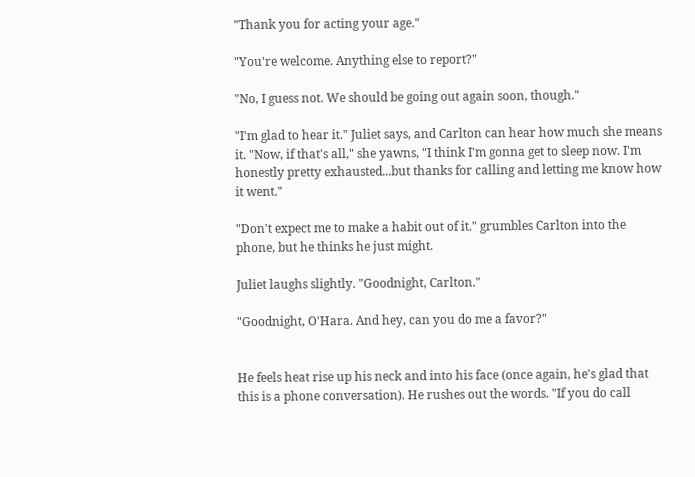"Thank you for acting your age."

"You're welcome. Anything else to report?"

"No, I guess not. We should be going out again soon, though."

"I'm glad to hear it." Juliet says, and Carlton can hear how much she means it. "Now, if that's all," she yawns, "I think I'm gonna get to sleep now. I'm honestly pretty exhausted...but thanks for calling and letting me know how it went."

"Don't expect me to make a habit out of it." grumbles Carlton into the phone, but he thinks he just might.

Juliet laughs slightly. "Goodnight, Carlton."

"Goodnight, O'Hara. And hey, can you do me a favor?"


He feels heat rise up his neck and into his face (once again, he's glad that this is a phone conversation). He rushes out the words. "If you do call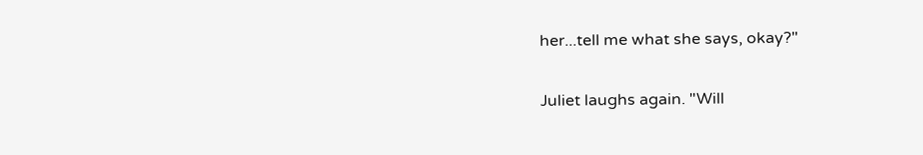her...tell me what she says, okay?"

Juliet laughs again. "Will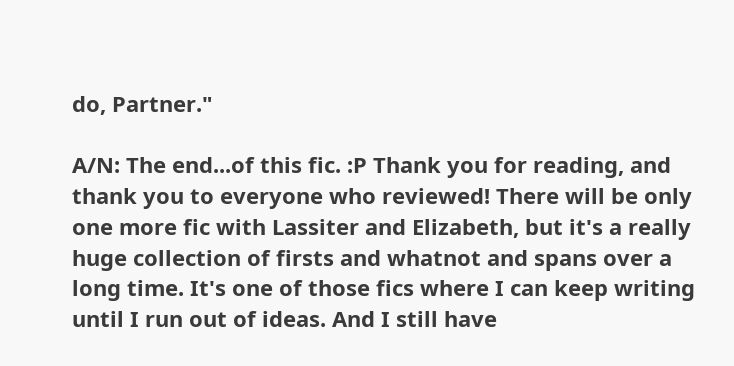do, Partner."

A/N: The end...of this fic. :P Thank you for reading, and thank you to everyone who reviewed! There will be only one more fic with Lassiter and Elizabeth, but it's a really huge collection of firsts and whatnot and spans over a long time. It's one of those fics where I can keep writing until I run out of ideas. And I still have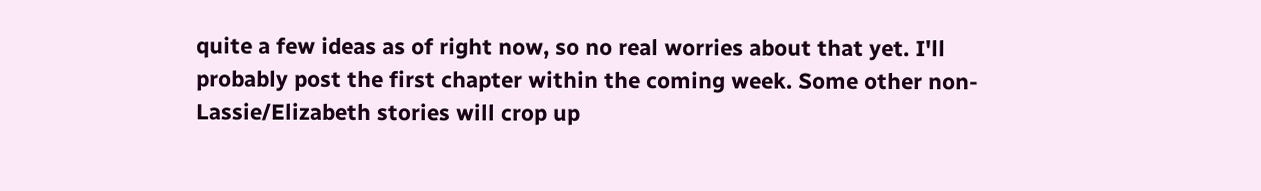quite a few ideas as of right now, so no real worries about that yet. I'll probably post the first chapter within the coming week. Some other non-Lassie/Elizabeth stories will crop up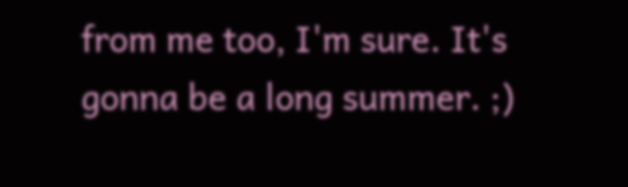from me too, I'm sure. It's gonna be a long summer. ;)